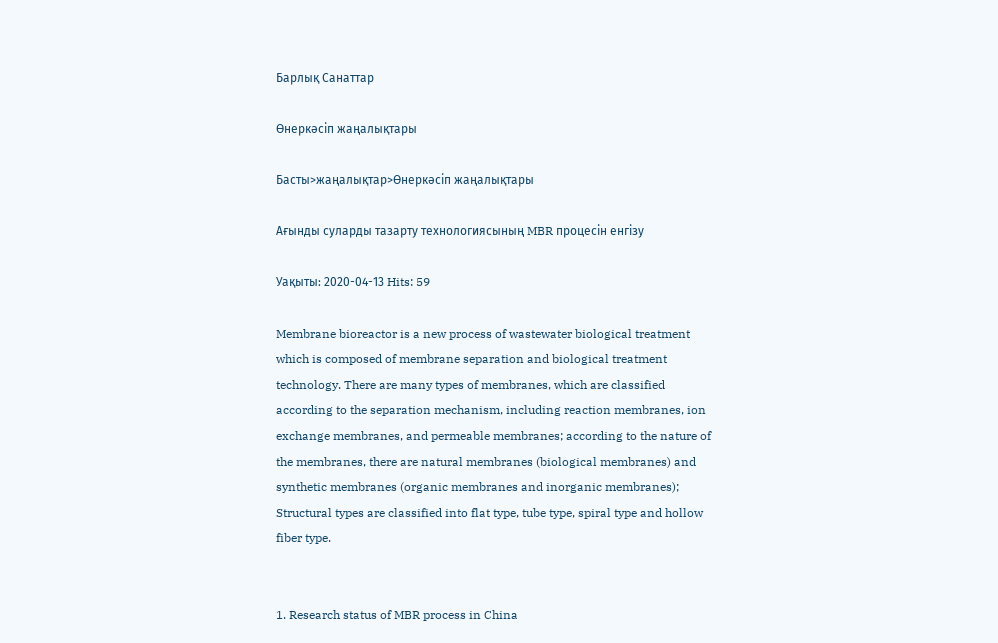Барлық Санаттар

Өнеркәсіп жаңалықтары

Басты>жаңалықтар>Өнеркәсіп жаңалықтары

Ағынды суларды тазарту технологиясының MBR процесін енгізу

Уақыты: 2020-04-13 Hits: 59

Membrane bioreactor is a new process of wastewater biological treatment which is composed of membrane separation and biological treatment technology. There are many types of membranes, which are classified according to the separation mechanism, including reaction membranes, ion exchange membranes, and permeable membranes; according to the nature of the membranes, there are natural membranes (biological membranes) and synthetic membranes (organic membranes and inorganic membranes); Structural types are classified into flat type, tube type, spiral type and hollow fiber type.


1. Research status of MBR process in China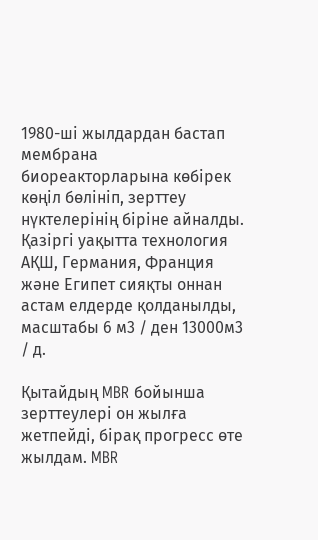1980-ші жылдардан бастап мембрана биореакторларына көбірек көңіл бөлініп, зерттеу нүктелерінің біріне айналды. Қазіргі уақытта технология АҚШ, Германия, Франция және Египет сияқты оннан астам елдерде қолданылды, масштабы 6 м3 / ден 13000м3 / д.

Қытайдың MBR бойынша зерттеулері он жылға жетпейді, бірақ прогресс өте жылдам. MBR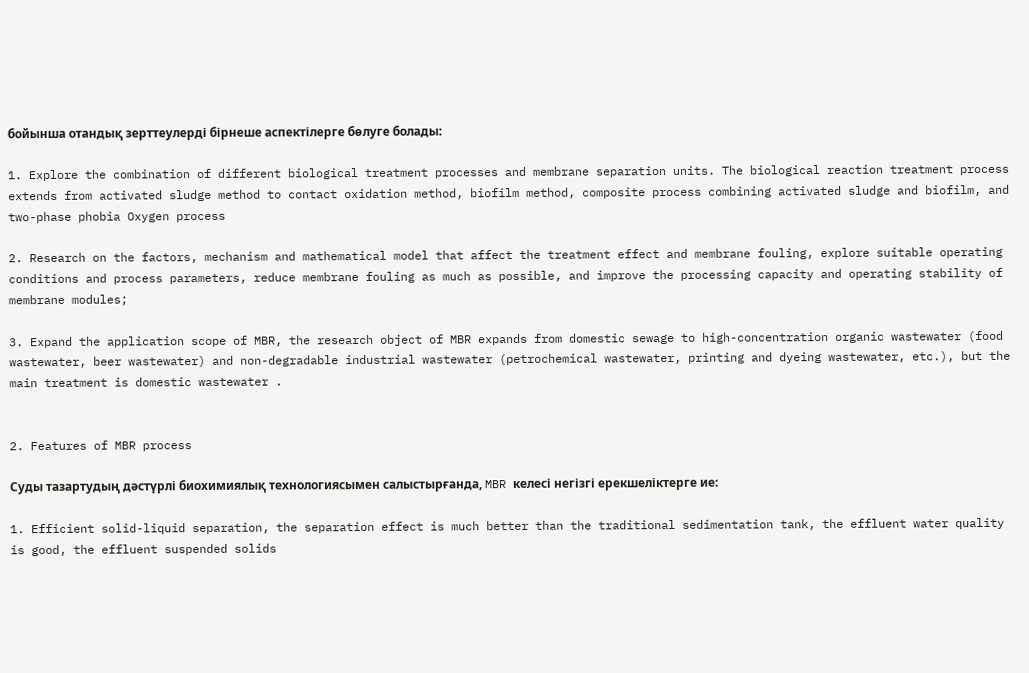бойынша отандық зерттеулерді бірнеше аспектілерге бөлуге болады:

1. Explore the combination of different biological treatment processes and membrane separation units. The biological reaction treatment process extends from activated sludge method to contact oxidation method, biofilm method, composite process combining activated sludge and biofilm, and two-phase phobia Oxygen process

2. Research on the factors, mechanism and mathematical model that affect the treatment effect and membrane fouling, explore suitable operating conditions and process parameters, reduce membrane fouling as much as possible, and improve the processing capacity and operating stability of membrane modules;

3. Expand the application scope of MBR, the research object of MBR expands from domestic sewage to high-concentration organic wastewater (food wastewater, beer wastewater) and non-degradable industrial wastewater (petrochemical wastewater, printing and dyeing wastewater, etc.), but the main treatment is domestic wastewater .


2. Features of MBR process

Суды тазартудың дәстүрлі биохимиялық технологиясымен салыстырғанда, MBR келесі негізгі ерекшеліктерге ие:

1. Efficient solid-liquid separation, the separation effect is much better than the traditional sedimentation tank, the effluent water quality is good, the effluent suspended solids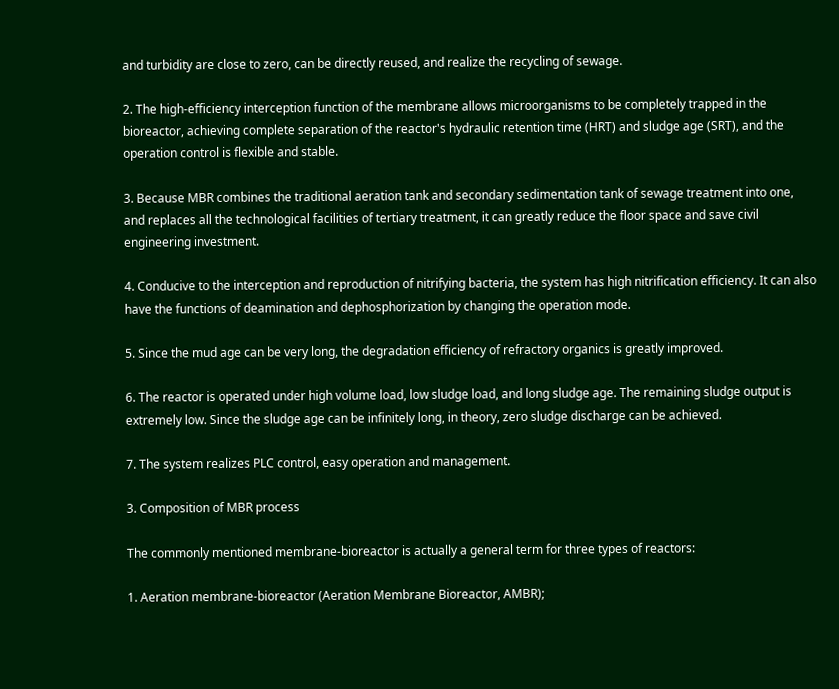and turbidity are close to zero, can be directly reused, and realize the recycling of sewage.

2. The high-efficiency interception function of the membrane allows microorganisms to be completely trapped in the bioreactor, achieving complete separation of the reactor's hydraulic retention time (HRT) and sludge age (SRT), and the operation control is flexible and stable.

3. Because MBR combines the traditional aeration tank and secondary sedimentation tank of sewage treatment into one, and replaces all the technological facilities of tertiary treatment, it can greatly reduce the floor space and save civil engineering investment.

4. Conducive to the interception and reproduction of nitrifying bacteria, the system has high nitrification efficiency. It can also have the functions of deamination and dephosphorization by changing the operation mode.

5. Since the mud age can be very long, the degradation efficiency of refractory organics is greatly improved.

6. The reactor is operated under high volume load, low sludge load, and long sludge age. The remaining sludge output is extremely low. Since the sludge age can be infinitely long, in theory, zero sludge discharge can be achieved.

7. The system realizes PLC control, easy operation and management.

3. Composition of MBR process

The commonly mentioned membrane-bioreactor is actually a general term for three types of reactors:

1. Aeration membrane-bioreactor (Aeration Membrane Bioreactor, AMBR);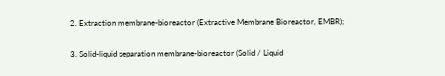2. Extraction membrane-bioreactor (Extractive Membrane Bioreactor, EMBR);

3. Solid-liquid separation membrane-bioreactor (Solid / Liquid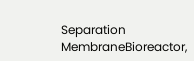Separation MembraneBioreactor,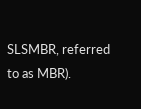SLSMBR, referred to as MBR).